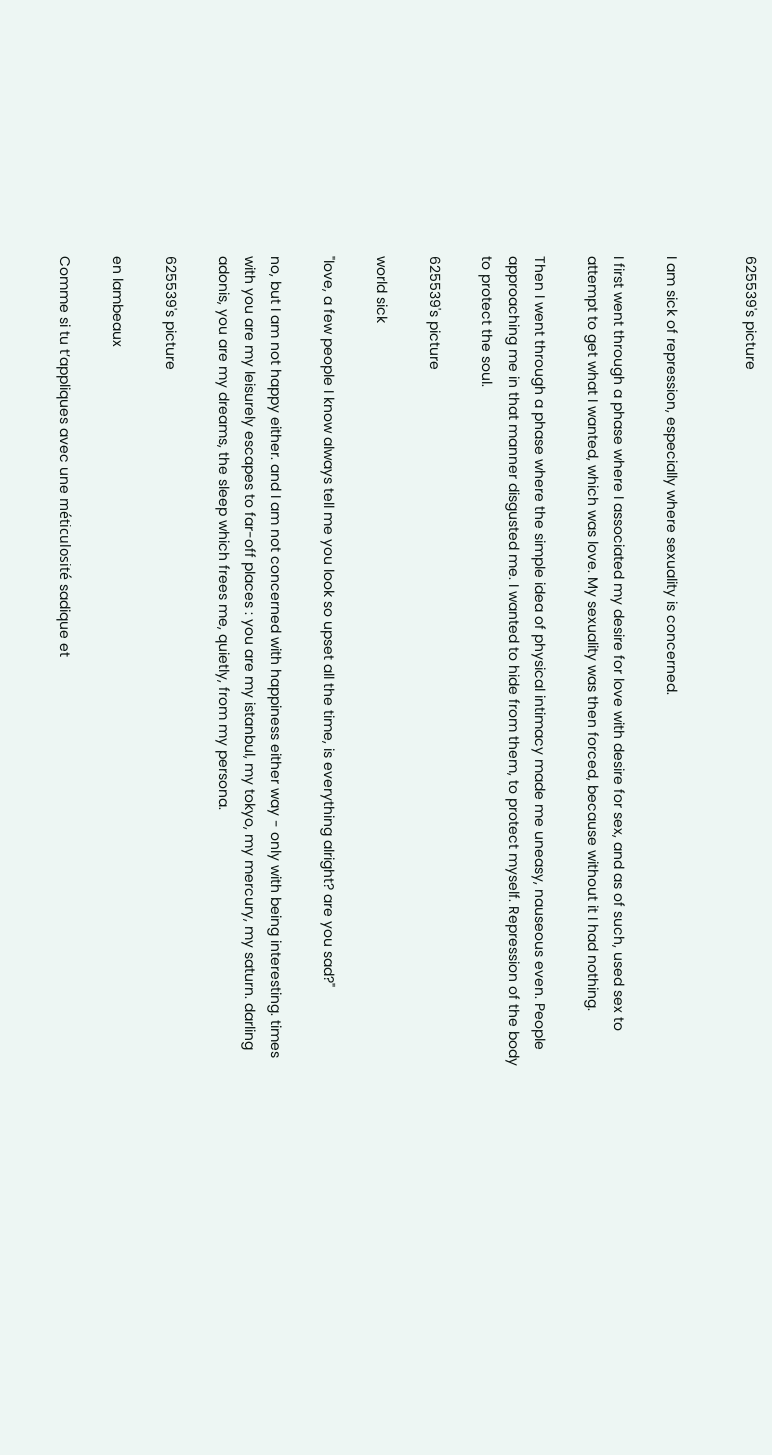625539's picture


I am sick of repression, especially where sexuality is concerned.

I first went through a phase where I associated my desire for love with desire for sex, and as of such, used sex to attempt to get what I wanted, which was love. My sexuality was then forced, because without it I had nothing.

Then I went through a phase where the simple idea of physical intimacy made me uneasy, nauseous even. People approaching me in that manner disgusted me. I wanted to hide from them, to protect myself. Repression of the body to protect the soul.

625539's picture

world sick

"love, a few people I know always tell me you look so upset all the time, is everything alright? are you sad?"

no, but I am not happy either. and I am not concerned with happiness either way - only with being interesting. times with you are my leisurely escapes to far-off places : you are my istanbul, my tokyo, my mercury, my saturn. darling adonis, you are my dreams, the sleep which frees me, quietly, from my persona.

625539's picture

en lambeaux

Comme si tu t’appliques avec une méticulosité sadique et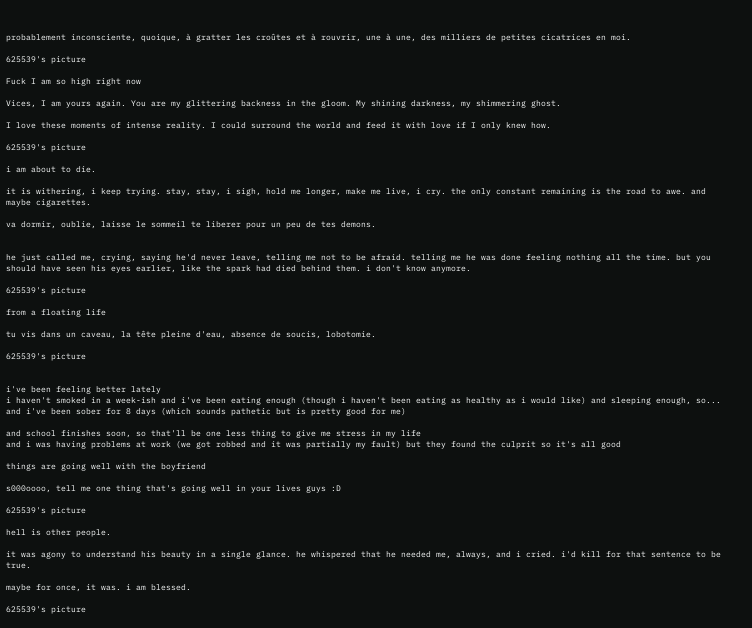probablement inconsciente, quoique, à gratter les croûtes et à rouvrir, une à une, des milliers de petites cicatrices en moi.

625539's picture

Fuck I am so high right now

Vices, I am yours again. You are my glittering backness in the gloom. My shining darkness, my shimmering ghost.

I love these moments of intense reality. I could surround the world and feed it with love if I only knew how.

625539's picture

i am about to die.

it is withering, i keep trying. stay, stay, i sigh, hold me longer, make me live, i cry. the only constant remaining is the road to awe. and maybe cigarettes.

va dormir, oublie, laisse le sommeil te liberer pour un peu de tes demons.


he just called me, crying, saying he'd never leave, telling me not to be afraid. telling me he was done feeling nothing all the time. but you should have seen his eyes earlier, like the spark had died behind them. i don't know anymore.

625539's picture

from a floating life

tu vis dans un caveau, la tête pleine d'eau, absence de soucis, lobotomie.

625539's picture


i've been feeling better lately
i haven't smoked in a week-ish and i've been eating enough (though i haven't been eating as healthy as i would like) and sleeping enough, so... and i've been sober for 8 days (which sounds pathetic but is pretty good for me)

and school finishes soon, so that'll be one less thing to give me stress in my life
and i was having problems at work (we got robbed and it was partially my fault) but they found the culprit so it's all good

things are going well with the boyfriend

s000oooo, tell me one thing that's going well in your lives guys :D

625539's picture

hell is other people.

it was agony to understand his beauty in a single glance. he whispered that he needed me, always, and i cried. i'd kill for that sentence to be true.

maybe for once, it was. i am blessed.

625539's picture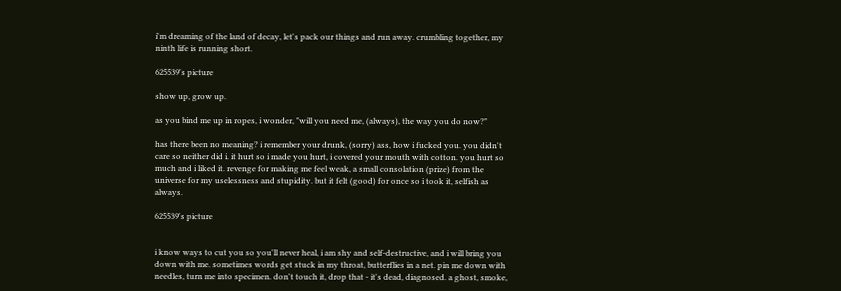i'm dreaming of the land of decay, let's pack our things and run away. crumbling together, my ninth life is running short.

625539's picture

show up, grow up.

as you bind me up in ropes, i wonder, "will you need me, (always), the way you do now?"

has there been no meaning? i remember your drunk, (sorry) ass, how i fucked you. you didn't care so neither did i. it hurt so i made you hurt, i covered your mouth with cotton. you hurt so much and i liked it. revenge for making me feel weak, a small consolation (prize) from the universe for my uselessness and stupidity. but it felt (good) for once so i took it, selfish as always.

625539's picture


i know ways to cut you so you'll never heal, i am shy and self-destructive, and i will bring you down with me. sometimes words get stuck in my throat, butterflies in a net. pin me down with needles, turn me into specimen. don't touch it, drop that - it's dead, diagnosed. a ghost, smoke,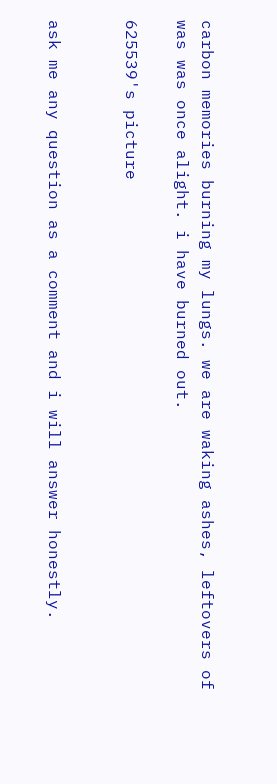carbon memories burning my lungs. we are waking ashes, leftovers of was was once alight. i have burned out.

625539's picture


ask me any question as a comment and i will answer honestly.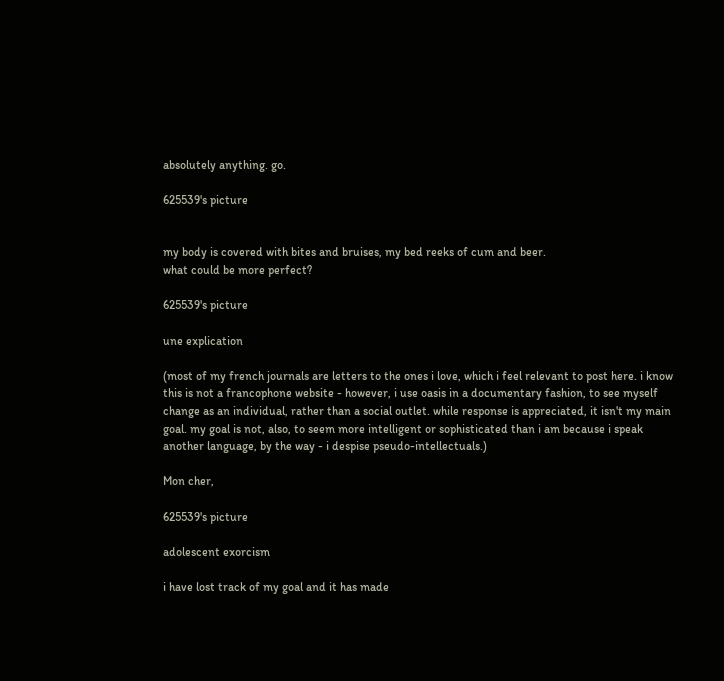absolutely anything. go.

625539's picture


my body is covered with bites and bruises, my bed reeks of cum and beer.
what could be more perfect?

625539's picture

une explication

(most of my french journals are letters to the ones i love, which i feel relevant to post here. i know this is not a francophone website - however, i use oasis in a documentary fashion, to see myself change as an individual, rather than a social outlet. while response is appreciated, it isn't my main goal. my goal is not, also, to seem more intelligent or sophisticated than i am because i speak another language, by the way - i despise pseudo-intellectuals.)

Mon cher,

625539's picture

adolescent exorcism

i have lost track of my goal and it has made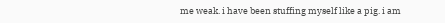me weak. i have been stuffing myself like a pig. i am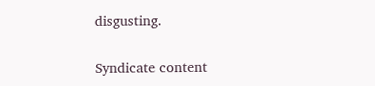disgusting.

Syndicate content